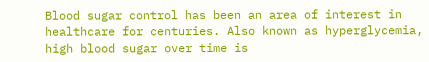Blood sugar control has been an area of interest in healthcare for centuries. Also known as hyperglycemia, high blood sugar over time is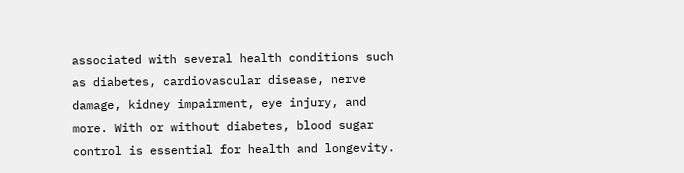associated with several health conditions such as diabetes, cardiovascular disease, nerve damage, kidney impairment, eye injury, and more. With or without diabetes, blood sugar control is essential for health and longevity.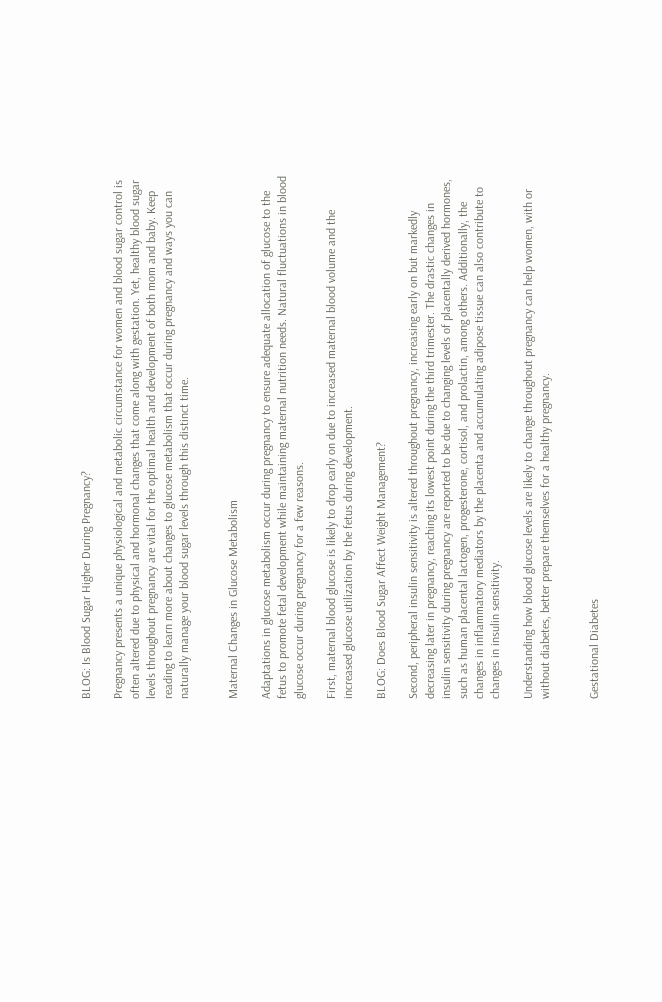BLOG: Is Blood Sugar Higher During Pregnancy?

Pregnancy presents a unique physiological and metabolic circumstance for women and blood sugar control is often altered due to physical and hormonal changes that come along with gestation. Yet, healthy blood sugar levels throughout pregnancy are vital for the optimal health and development of both mom and baby. Keep reading to learn more about changes to glucose metabolism that occur during pregnancy and ways you can naturally manage your blood sugar levels through this distinct time.


Maternal Changes in Glucose Metabolism

Adaptations in glucose metabolism occur during pregnancy to ensure adequate allocation of glucose to the fetus to promote fetal development while maintaining maternal nutrition needs. Natural fluctuations in blood glucose occur during pregnancy for a few reasons.

First, maternal blood glucose is likely to drop early on due to increased maternal blood volume and the increased glucose utilization by the fetus during development.

BLOG: Does Blood Sugar Affect Weight Management?

Second, peripheral insulin sensitivity is altered throughout pregnancy, increasing early on but markedly decreasing later in pregnancy, reaching its lowest point during the third trimester. The drastic changes in insulin sensitivity during pregnancy are reported to be due to changing levels of placentally derived hormones, such as human placental lactogen, progesterone, cortisol, and prolactin, among others. Additionally, the changes in inflammatory mediators by the placenta and accumulating adipose tissue can also contribute to changes in insulin sensitivity.

Understanding how blood glucose levels are likely to change throughout pregnancy can help women, with or without diabetes, better prepare themselves for a healthy pregnancy.


Gestational Diabetes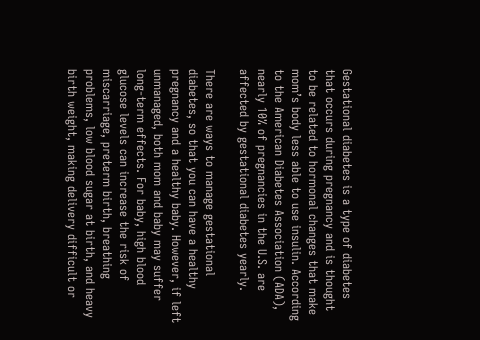Gestational diabetes is a type of diabetes that occurs during pregnancy and is thought to be related to hormonal changes that make mom’s body less able to use insulin. According to the American Diabetes Association (ADA), nearly 10% of pregnancies in the U.S. are affected by gestational diabetes yearly.

There are ways to manage gestational diabetes, so that you can have a healthy pregnancy and a healthy baby. However, if left unmanaged, both mom and baby may suffer long-term effects. For baby, high blood glucose levels can increase the risk of miscarriage, preterm birth, breathing problems, low blood sugar at birth, and heavy birth weight, making delivery difficult or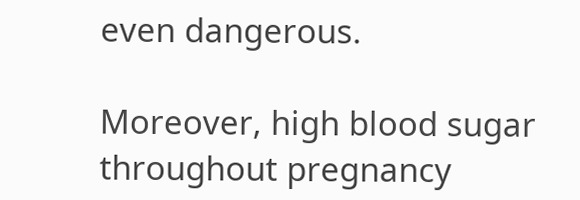even dangerous.

Moreover, high blood sugar throughout pregnancy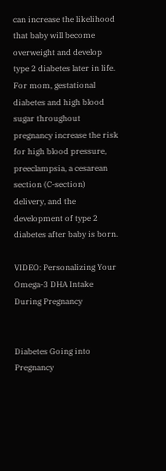can increase the likelihood that baby will become overweight and develop type 2 diabetes later in life. For mom, gestational diabetes and high blood sugar throughout pregnancy increase the risk for high blood pressure, preeclampsia, a cesarean section (C-section) delivery, and the development of type 2 diabetes after baby is born.

VIDEO: Personalizing Your Omega-3 DHA Intake During Pregnancy


Diabetes Going into Pregnancy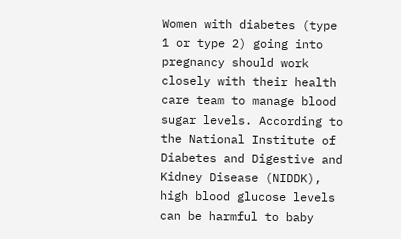Women with diabetes (type 1 or type 2) going into pregnancy should work closely with their health care team to manage blood sugar levels. According to the National Institute of Diabetes and Digestive and Kidney Disease (NIDDK), high blood glucose levels can be harmful to baby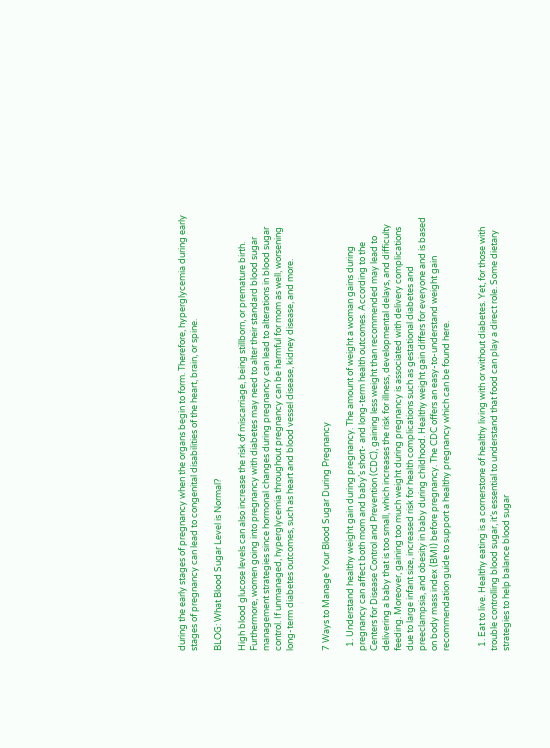during the early stages of pregnancy when the organs begin to form. Therefore, hyperglycemia during early stages of pregnancy can lead to congenital disabilities of the heart, brain, or spine.

BLOG: What Blood Sugar Level is Normal?

High blood glucose levels can also increase the risk of miscarriage, being stillborn, or premature birth. Furthermore, women going into pregnancy with diabetes may need to alter their standard blood sugar management strategies since hormonal changes during pregnancy can lead to alterations in blood sugar control. If unmanaged, hyperglycemia throughout pregnancy can be harmful for mom as well, worsening long-term diabetes outcomes, such as heart and blood vessel disease, kidney disease, and more.


7 Ways to Manage Your Blood Sugar During Pregnancy

  1. Understand healthy weight gain during pregnancy. The amount of weight a woman gains during pregnancy can affect both mom and baby’s short- and long-term health outcomes. According to the Centers for Disease Control and Prevention (CDC), gaining less weight than recommended may lead to delivering a baby that is too small, which increases the risk for illness, developmental delays, and difficulty feeding. Moreover, gaining too much weight during pregnancy is associated with delivery complications due to large infant size, increased risk for health complications such as gestational diabetes and preeclampsia, and obesity in baby during childhood. Healthy weight gain differs for everyone and is based on body mass index (BMI) before pregnancy. The CDC offers an easy-to-understand weight gain recommendation guide to support a healthy pregnancy which can be found here.


  1. Eat to live. Healthy eating is a cornerstone of healthy living with or without diabetes. Yet, for those with trouble controlling blood sugar, it’s essential to understand that food can play a direct role. Some dietary strategies to help balance blood sugar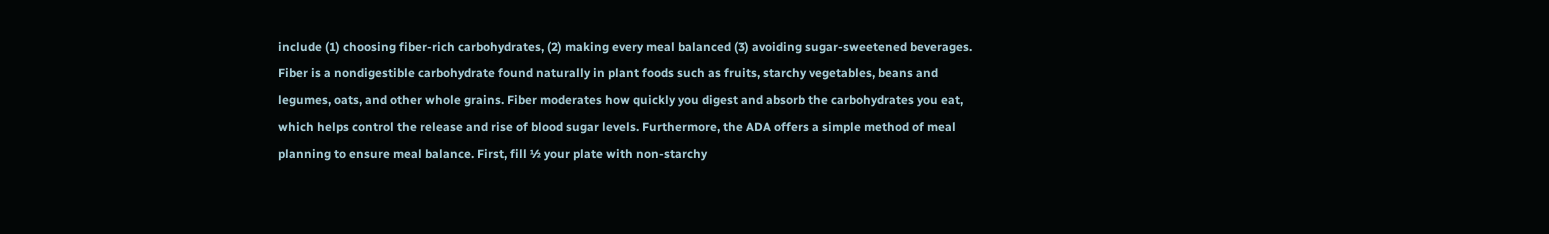include (1) choosing fiber-rich carbohydrates, (2) making every meal balanced (3) avoiding sugar-sweetened beverages. Fiber is a nondigestible carbohydrate found naturally in plant foods such as fruits, starchy vegetables, beans and legumes, oats, and other whole grains. Fiber moderates how quickly you digest and absorb the carbohydrates you eat, which helps control the release and rise of blood sugar levels. Furthermore, the ADA offers a simple method of meal planning to ensure meal balance. First, fill ½ your plate with non-starchy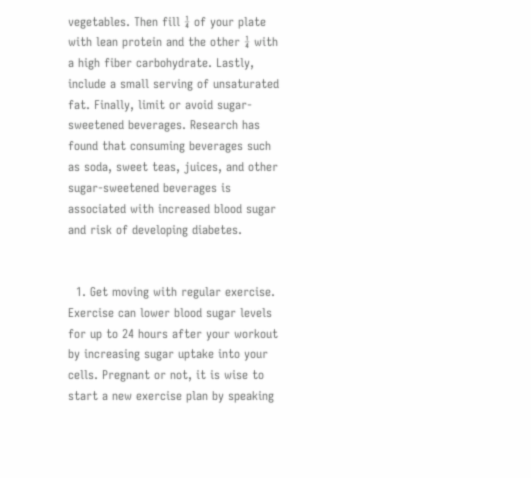vegetables. Then fill ¼ of your plate with lean protein and the other ¼ with a high fiber carbohydrate. Lastly, include a small serving of unsaturated fat. Finally, limit or avoid sugar-sweetened beverages. Research has found that consuming beverages such as soda, sweet teas, juices, and other sugar-sweetened beverages is associated with increased blood sugar and risk of developing diabetes.


  1. Get moving with regular exercise. Exercise can lower blood sugar levels for up to 24 hours after your workout by increasing sugar uptake into your cells. Pregnant or not, it is wise to start a new exercise plan by speaking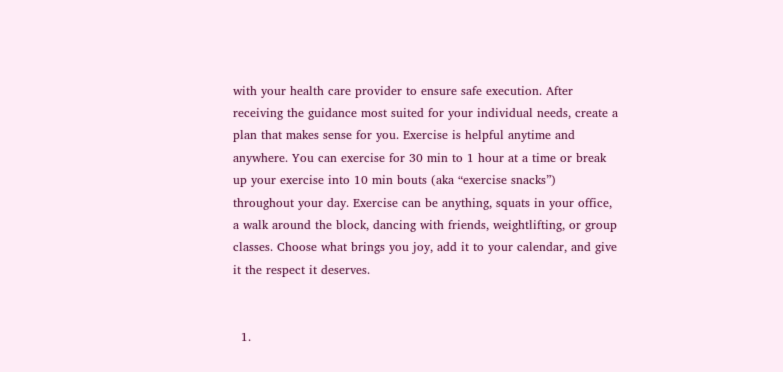with your health care provider to ensure safe execution. After receiving the guidance most suited for your individual needs, create a plan that makes sense for you. Exercise is helpful anytime and anywhere. You can exercise for 30 min to 1 hour at a time or break up your exercise into 10 min bouts (aka “exercise snacks”) throughout your day. Exercise can be anything, squats in your office, a walk around the block, dancing with friends, weightlifting, or group classes. Choose what brings you joy, add it to your calendar, and give it the respect it deserves.


  1.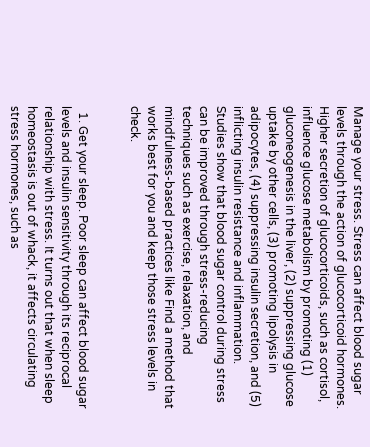Manage your stress. Stress can affect blood sugar levels through the action of glucocorticoid hormones. Higher secretion of glucocorticoids, such as cortisol, influence glucose metabolism by promoting (1) gluconeogenesis in the liver, (2) suppressing glucose uptake by other cells, (3) promoting lipolysis in adipocytes, (4) suppressing insulin secretion, and (5) inflicting insulin resistance and inflammation. Studies show that blood sugar control during stress can be improved through stress-reducing techniques such as exercise, relaxation, and mindfulness-based practices like Find a method that works best for you and keep those stress levels in check.


  1. Get your sleep. Poor sleep can affect blood sugar levels and insulin sensitivity through its reciprocal relationship with stress. It turns out that when sleep homeostasis is out of whack, it affects circulating stress hormones, such as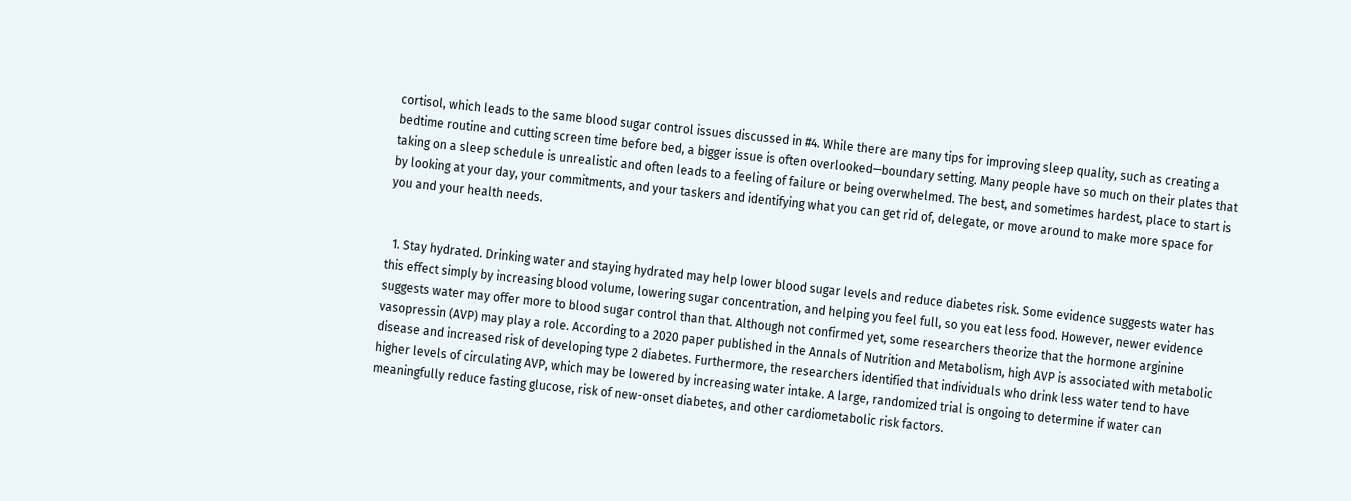cortisol, which leads to the same blood sugar control issues discussed in #4. While there are many tips for improving sleep quality, such as creating a bedtime routine and cutting screen time before bed, a bigger issue is often overlooked—boundary setting. Many people have so much on their plates that taking on a sleep schedule is unrealistic and often leads to a feeling of failure or being overwhelmed. The best, and sometimes hardest, place to start is by looking at your day, your commitments, and your taskers and identifying what you can get rid of, delegate, or move around to make more space for you and your health needs.


  1. Stay hydrated. Drinking water and staying hydrated may help lower blood sugar levels and reduce diabetes risk. Some evidence suggests water has this effect simply by increasing blood volume, lowering sugar concentration, and helping you feel full, so you eat less food. However, newer evidence suggests water may offer more to blood sugar control than that. Although not confirmed yet, some researchers theorize that the hormone arginine vasopressin (AVP) may play a role. According to a 2020 paper published in the Annals of Nutrition and Metabolism, high AVP is associated with metabolic disease and increased risk of developing type 2 diabetes. Furthermore, the researchers identified that individuals who drink less water tend to have higher levels of circulating AVP, which may be lowered by increasing water intake. A large, randomized trial is ongoing to determine if water can meaningfully reduce fasting glucose, risk of new-onset diabetes, and other cardiometabolic risk factors.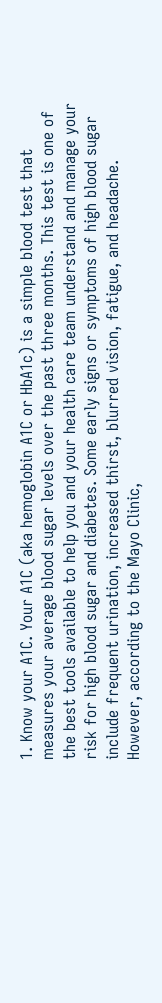1. Know your A1C. Your A1C (aka hemoglobin A1C or HbA1c) is a simple blood test that measures your average blood sugar levels over the past three months. This test is one of the best tools available to help you and your health care team understand and manage your risk for high blood sugar and diabetes. Some early signs or symptoms of high blood sugar include frequent urination, increased thirst, blurred vision, fatigue, and headache. However, according to the Mayo Clinic,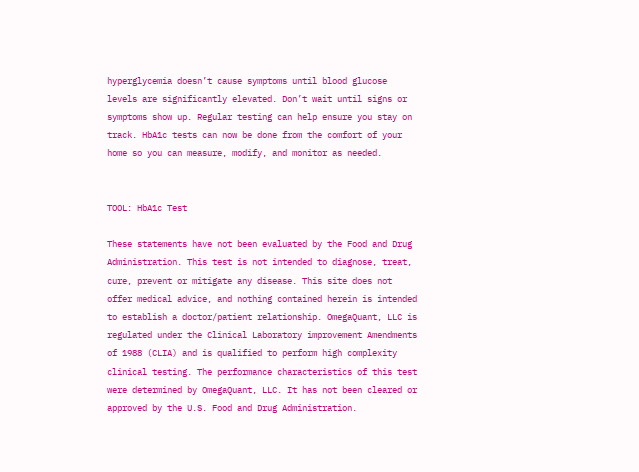hyperglycemia doesn’t cause symptoms until blood glucose levels are significantly elevated. Don’t wait until signs or symptoms show up. Regular testing can help ensure you stay on track. HbA1c tests can now be done from the comfort of your home so you can measure, modify, and monitor as needed.


TOOL: HbA1c Test

These statements have not been evaluated by the Food and Drug Administration. This test is not intended to diagnose, treat, cure, prevent or mitigate any disease. This site does not offer medical advice, and nothing contained herein is intended to establish a doctor/patient relationship. OmegaQuant, LLC is regulated under the Clinical Laboratory improvement Amendments of 1988 (CLIA) and is qualified to perform high complexity clinical testing. The performance characteristics of this test were determined by OmegaQuant, LLC. It has not been cleared or approved by the U.S. Food and Drug Administration.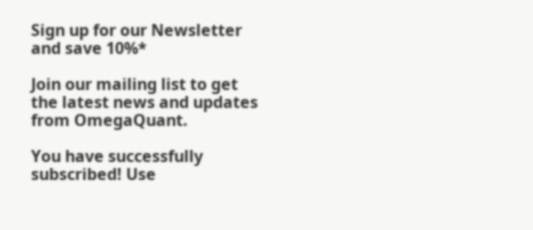Sign up for our Newsletter and save 10%*

Join our mailing list to get the latest news and updates from OmegaQuant.

You have successfully subscribed! Use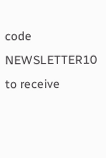code NEWSLETTER10 to receive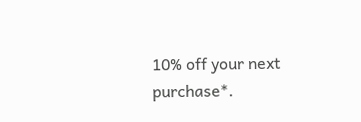10% off your next purchase*.